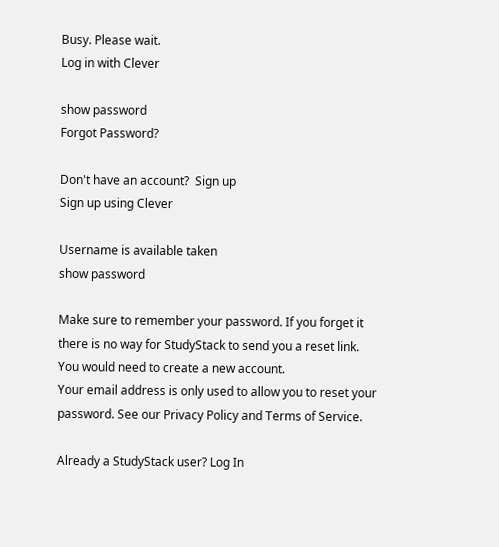Busy. Please wait.
Log in with Clever

show password
Forgot Password?

Don't have an account?  Sign up
Sign up using Clever

Username is available taken
show password

Make sure to remember your password. If you forget it there is no way for StudyStack to send you a reset link. You would need to create a new account.
Your email address is only used to allow you to reset your password. See our Privacy Policy and Terms of Service.

Already a StudyStack user? Log In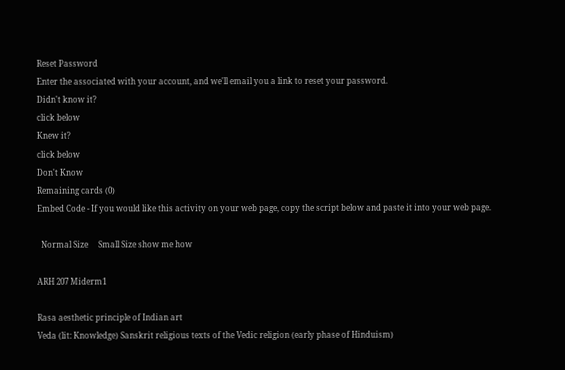Reset Password
Enter the associated with your account, and we'll email you a link to reset your password.
Didn't know it?
click below
Knew it?
click below
Don't Know
Remaining cards (0)
Embed Code - If you would like this activity on your web page, copy the script below and paste it into your web page.

  Normal Size     Small Size show me how

ARH 207 Miderm1

Rasa aesthetic principle of Indian art
Veda (lit: Knowledge) Sanskrit religious texts of the Vedic religion (early phase of Hinduism)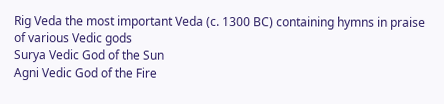Rig Veda the most important Veda (c. 1300 BC) containing hymns in praise of various Vedic gods
Surya Vedic God of the Sun
Agni Vedic God of the Fire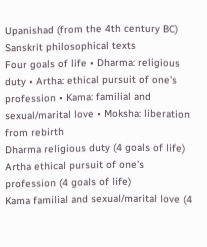Upanishad (from the 4th century BC) Sanskrit philosophical texts
Four goals of life • Dharma: religious duty • Artha: ethical pursuit of one’s profession • Kama: familial and sexual/marital love • Moksha: liberation from rebirth
Dharma religious duty (4 goals of life)
Artha ethical pursuit of one’s profession (4 goals of life)
Kama familial and sexual/marital love (4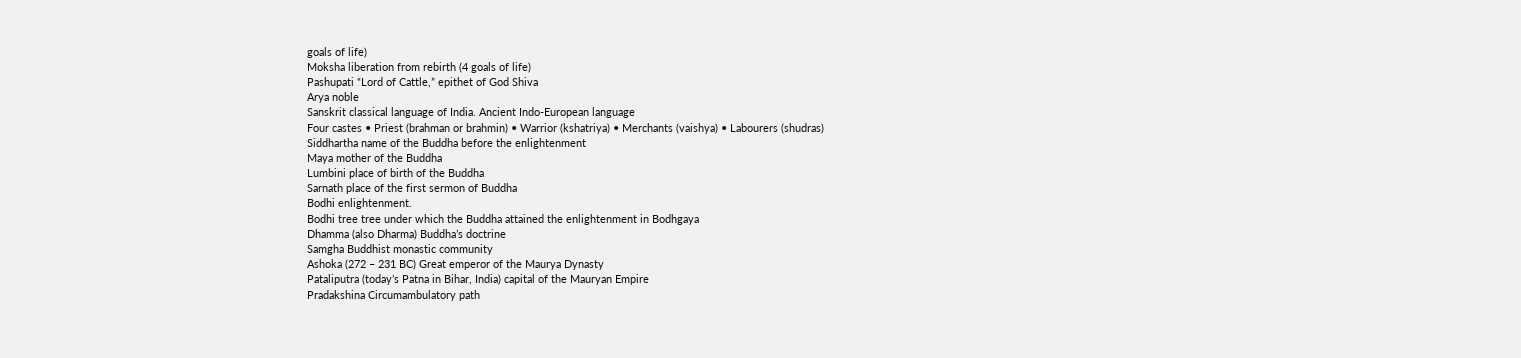goals of life)
Moksha liberation from rebirth (4 goals of life)
Pashupati “Lord of Cattle,” epithet of God Shiva
Arya noble
Sanskrit classical language of India. Ancient Indo-European language
Four castes • Priest (brahman or brahmin) • Warrior (kshatriya) • Merchants (vaishya) • Labourers (shudras)
Siddhartha name of the Buddha before the enlightenment
Maya mother of the Buddha
Lumbini place of birth of the Buddha
Sarnath place of the first sermon of Buddha
Bodhi enlightenment.
Bodhi tree tree under which the Buddha attained the enlightenment in Bodhgaya
Dhamma (also Dharma) Buddha’s doctrine
Samgha Buddhist monastic community
Ashoka (272 – 231 BC) Great emperor of the Maurya Dynasty
Pataliputra (today’s Patna in Bihar, India) capital of the Mauryan Empire
Pradakshina Circumambulatory path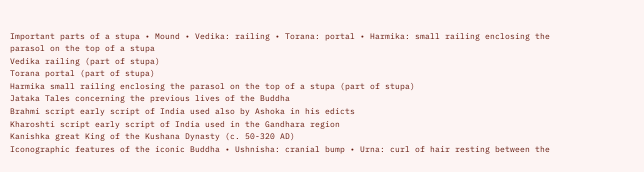Important parts of a stupa • Mound • Vedika: railing • Torana: portal • Harmika: small railing enclosing the parasol on the top of a stupa
Vedika railing (part of stupa)
Torana portal (part of stupa)
Harmika small railing enclosing the parasol on the top of a stupa (part of stupa)
Jataka Tales concerning the previous lives of the Buddha
Brahmi script early script of India used also by Ashoka in his edicts
Kharoshti script early script of India used in the Gandhara region
Kanishka great King of the Kushana Dynasty (c. 50-320 AD)
Iconographic features of the iconic Buddha • Ushnisha: cranial bump • Urna: curl of hair resting between the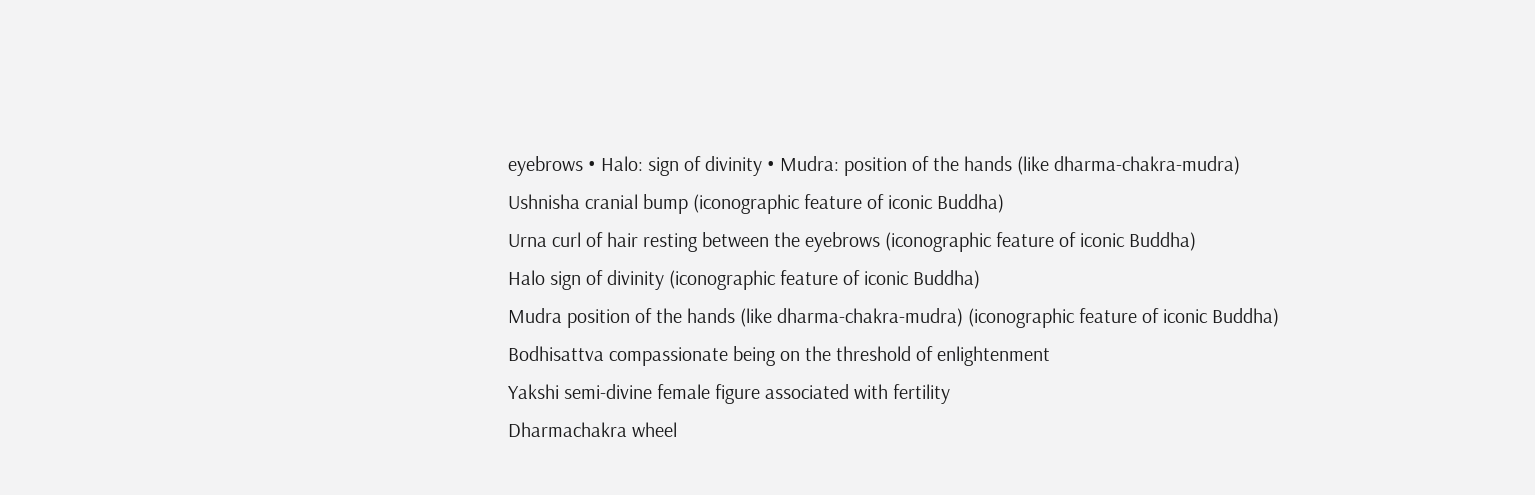eyebrows • Halo: sign of divinity • Mudra: position of the hands (like dharma-chakra-mudra)
Ushnisha cranial bump (iconographic feature of iconic Buddha)
Urna curl of hair resting between the eyebrows (iconographic feature of iconic Buddha)
Halo sign of divinity (iconographic feature of iconic Buddha)
Mudra position of the hands (like dharma-chakra-mudra) (iconographic feature of iconic Buddha)
Bodhisattva compassionate being on the threshold of enlightenment
Yakshi semi-divine female figure associated with fertility
Dharmachakra wheel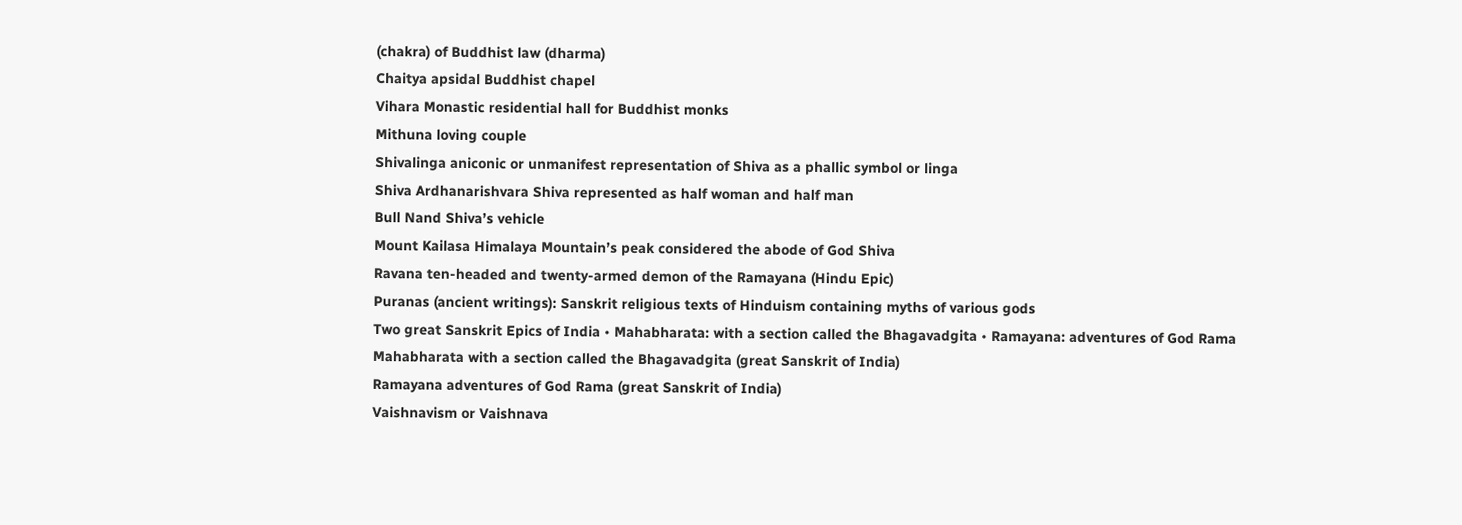(chakra) of Buddhist law (dharma)
Chaitya apsidal Buddhist chapel
Vihara Monastic residential hall for Buddhist monks
Mithuna loving couple
Shivalinga aniconic or unmanifest representation of Shiva as a phallic symbol or linga
Shiva Ardhanarishvara Shiva represented as half woman and half man
Bull Nand Shiva’s vehicle
Mount Kailasa Himalaya Mountain’s peak considered the abode of God Shiva
Ravana ten-headed and twenty-armed demon of the Ramayana (Hindu Epic)
Puranas (ancient writings): Sanskrit religious texts of Hinduism containing myths of various gods
Two great Sanskrit Epics of India • Mahabharata: with a section called the Bhagavadgita • Ramayana: adventures of God Rama
Mahabharata with a section called the Bhagavadgita (great Sanskrit of India)
Ramayana adventures of God Rama (great Sanskrit of India)
Vaishnavism or Vaishnava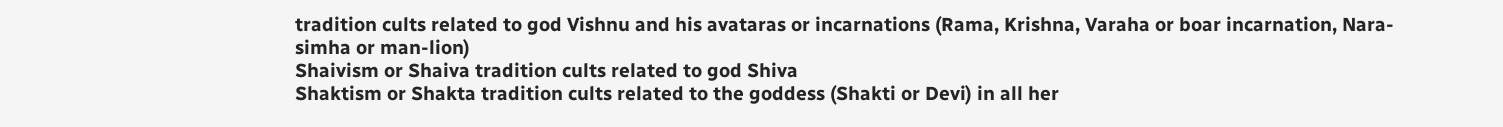tradition cults related to god Vishnu and his avataras or incarnations (Rama, Krishna, Varaha or boar incarnation, Nara-simha or man-lion)
Shaivism or Shaiva tradition cults related to god Shiva
Shaktism or Shakta tradition cults related to the goddess (Shakti or Devi) in all her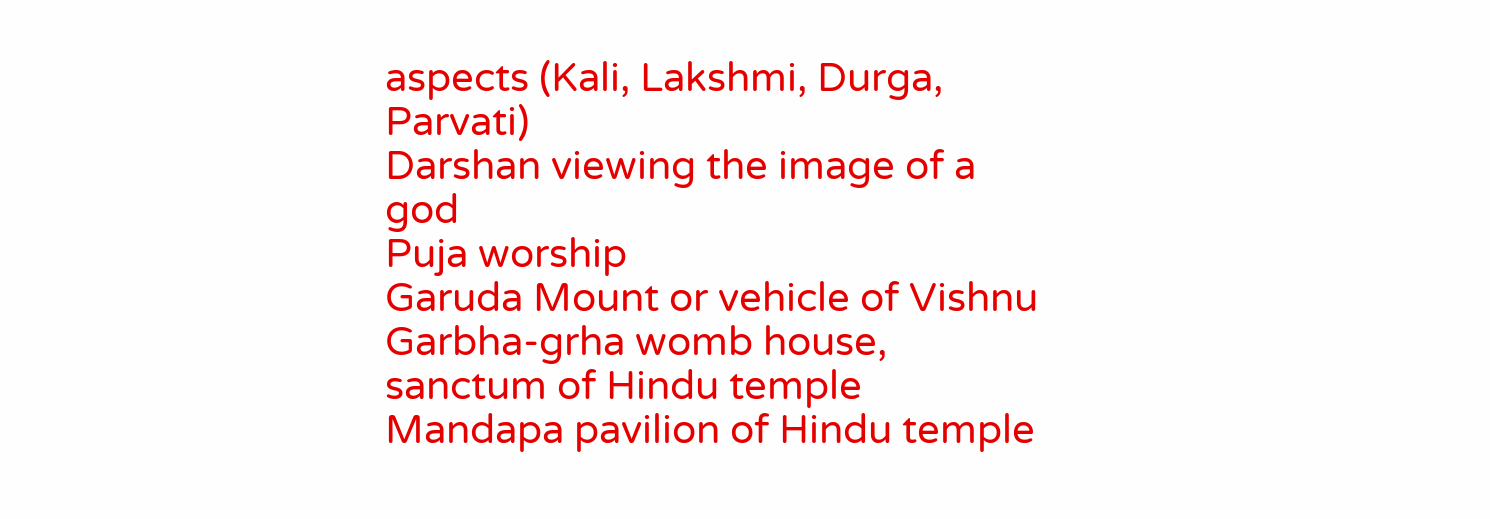aspects (Kali, Lakshmi, Durga, Parvati)
Darshan viewing the image of a god
Puja worship
Garuda Mount or vehicle of Vishnu
Garbha-grha womb house, sanctum of Hindu temple
Mandapa pavilion of Hindu temple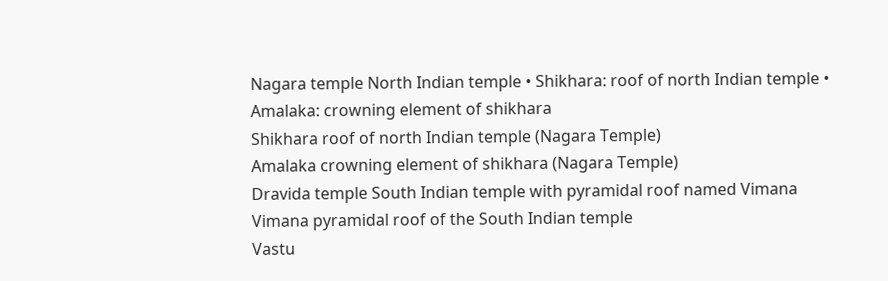Nagara temple North Indian temple • Shikhara: roof of north Indian temple • Amalaka: crowning element of shikhara
Shikhara roof of north Indian temple (Nagara Temple)
Amalaka crowning element of shikhara (Nagara Temple)
Dravida temple South Indian temple with pyramidal roof named Vimana
Vimana pyramidal roof of the South Indian temple
Vastu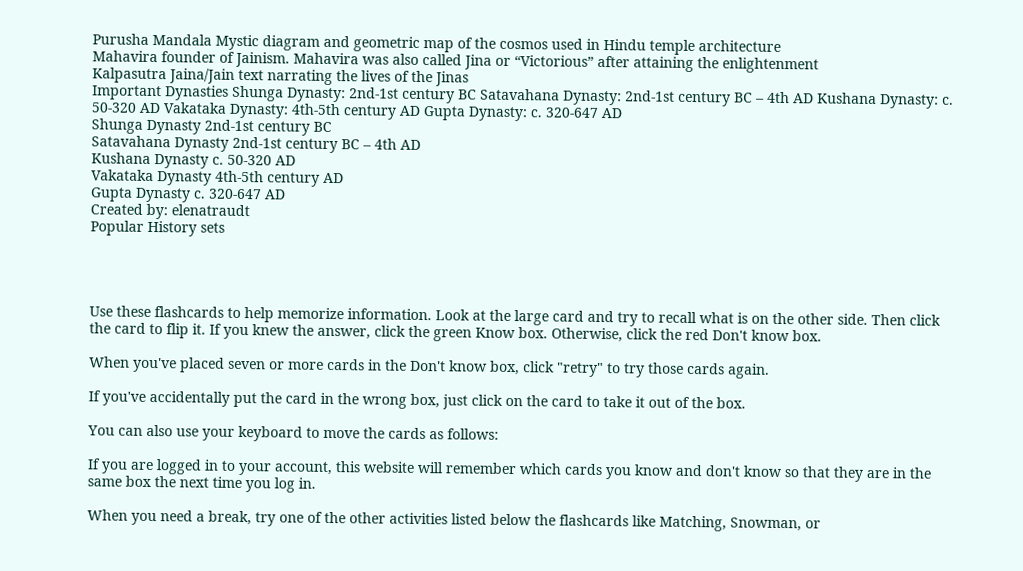Purusha Mandala Mystic diagram and geometric map of the cosmos used in Hindu temple architecture
Mahavira founder of Jainism. Mahavira was also called Jina or “Victorious” after attaining the enlightenment
Kalpasutra Jaina/Jain text narrating the lives of the Jinas
Important Dynasties Shunga Dynasty: 2nd-1st century BC Satavahana Dynasty: 2nd-1st century BC – 4th AD Kushana Dynasty: c. 50-320 AD Vakataka Dynasty: 4th-5th century AD Gupta Dynasty: c. 320-647 AD
Shunga Dynasty 2nd-1st century BC
Satavahana Dynasty 2nd-1st century BC – 4th AD
Kushana Dynasty c. 50-320 AD
Vakataka Dynasty 4th-5th century AD
Gupta Dynasty c. 320-647 AD
Created by: elenatraudt
Popular History sets




Use these flashcards to help memorize information. Look at the large card and try to recall what is on the other side. Then click the card to flip it. If you knew the answer, click the green Know box. Otherwise, click the red Don't know box.

When you've placed seven or more cards in the Don't know box, click "retry" to try those cards again.

If you've accidentally put the card in the wrong box, just click on the card to take it out of the box.

You can also use your keyboard to move the cards as follows:

If you are logged in to your account, this website will remember which cards you know and don't know so that they are in the same box the next time you log in.

When you need a break, try one of the other activities listed below the flashcards like Matching, Snowman, or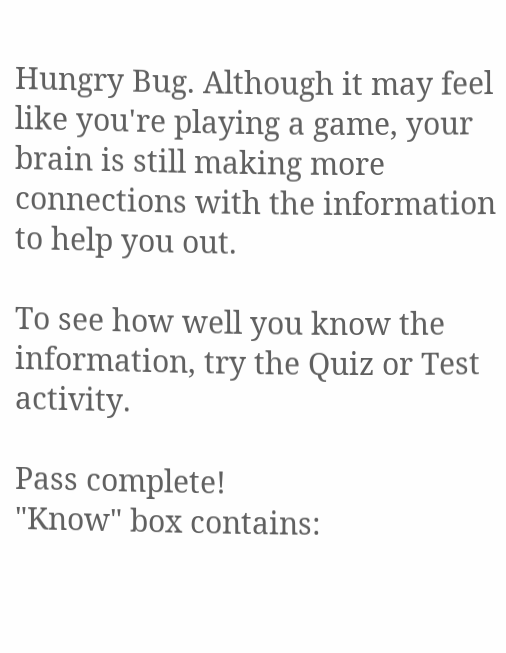Hungry Bug. Although it may feel like you're playing a game, your brain is still making more connections with the information to help you out.

To see how well you know the information, try the Quiz or Test activity.

Pass complete!
"Know" box contains: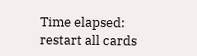Time elapsed:
restart all cards